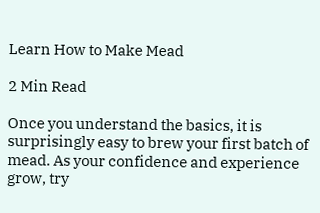Learn How to Make Mead

2 Min Read

Once you understand the basics, it is surprisingly easy to brew your first batch of mead. As your confidence and experience grow, try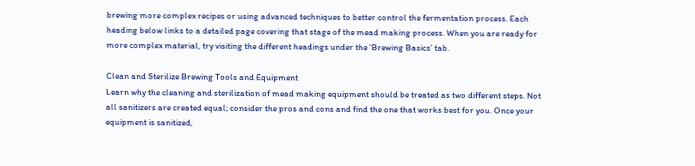brewing more complex recipes or using advanced techniques to better control the fermentation process. Each heading below links to a detailed page covering that stage of the mead making process. When you are ready for more complex material, try visiting the different headings under the ‘Brewing Basics’ tab.

Clean and Sterilize Brewing Tools and Equipment
Learn why the cleaning and sterilization of mead making equipment should be treated as two different steps. Not all sanitizers are created equal; consider the pros and cons and find the one that works best for you. Once your equipment is sanitized,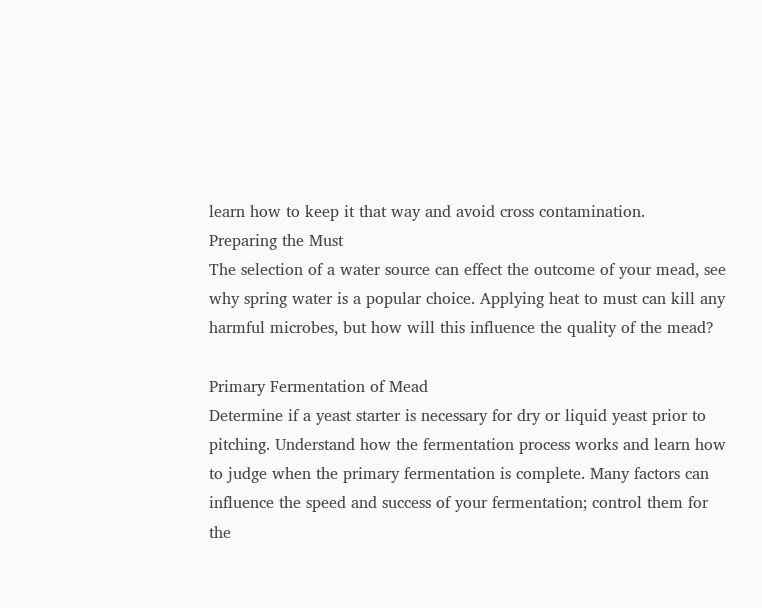learn how to keep it that way and avoid cross contamination.
Preparing the Must
The selection of a water source can effect the outcome of your mead, see why spring water is a popular choice. Applying heat to must can kill any harmful microbes, but how will this influence the quality of the mead?

Primary Fermentation of Mead
Determine if a yeast starter is necessary for dry or liquid yeast prior to pitching. Understand how the fermentation process works and learn how to judge when the primary fermentation is complete. Many factors can influence the speed and success of your fermentation; control them for the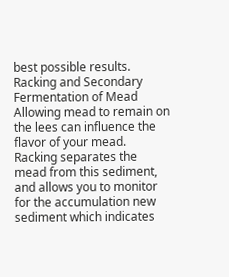best possible results.
Racking and Secondary Fermentation of Mead
Allowing mead to remain on the lees can influence the flavor of your mead. Racking separates the mead from this sediment, and allows you to monitor for the accumulation new sediment which indicates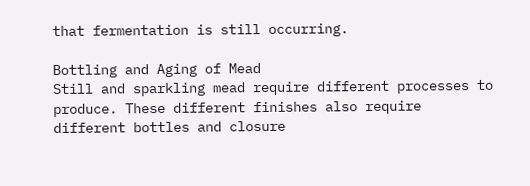that fermentation is still occurring.

Bottling and Aging of Mead
Still and sparkling mead require different processes to produce. These different finishes also require different bottles and closure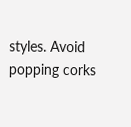styles. Avoid popping corks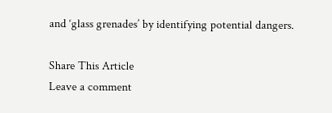and ‘glass grenades’ by identifying potential dangers.

Share This Article
Leave a comment